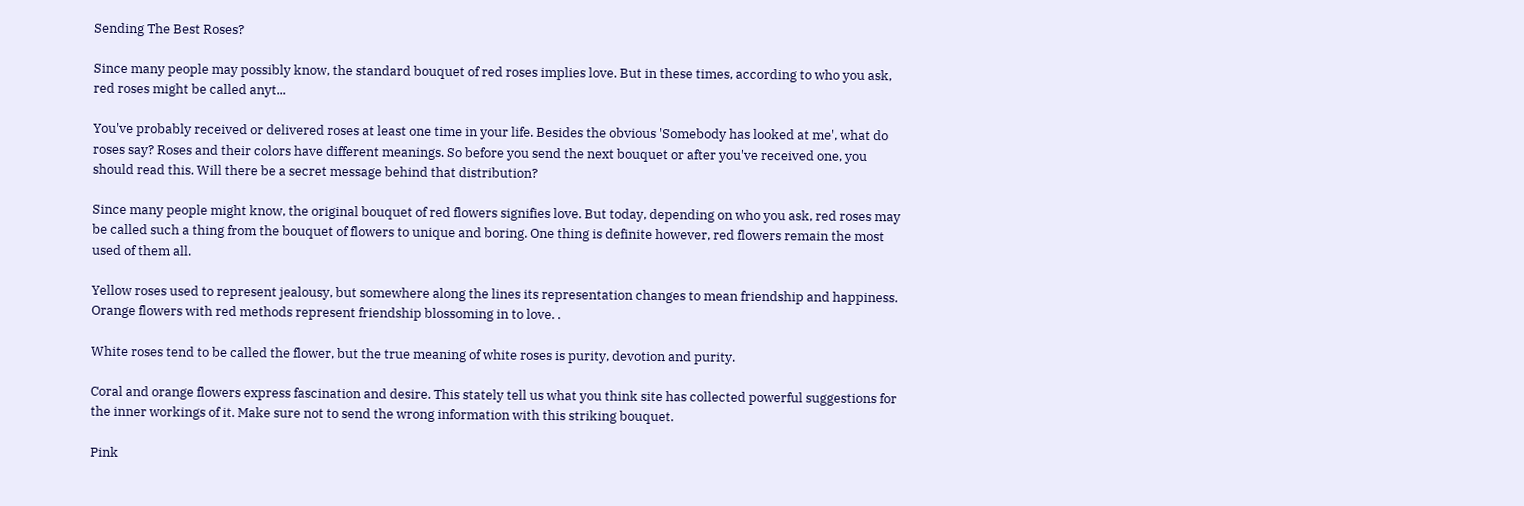Sending The Best Roses?

Since many people may possibly know, the standard bouquet of red roses implies love. But in these times, according to who you ask, red roses might be called anyt...

You've probably received or delivered roses at least one time in your life. Besides the obvious 'Somebody has looked at me', what do roses say? Roses and their colors have different meanings. So before you send the next bouquet or after you've received one, you should read this. Will there be a secret message behind that distribution?

Since many people might know, the original bouquet of red flowers signifies love. But today, depending on who you ask, red roses may be called such a thing from the bouquet of flowers to unique and boring. One thing is definite however, red flowers remain the most used of them all.

Yellow roses used to represent jealousy, but somewhere along the lines its representation changes to mean friendship and happiness. Orange flowers with red methods represent friendship blossoming in to love. .

White roses tend to be called the flower, but the true meaning of white roses is purity, devotion and purity.

Coral and orange flowers express fascination and desire. This stately tell us what you think site has collected powerful suggestions for the inner workings of it. Make sure not to send the wrong information with this striking bouquet.

Pink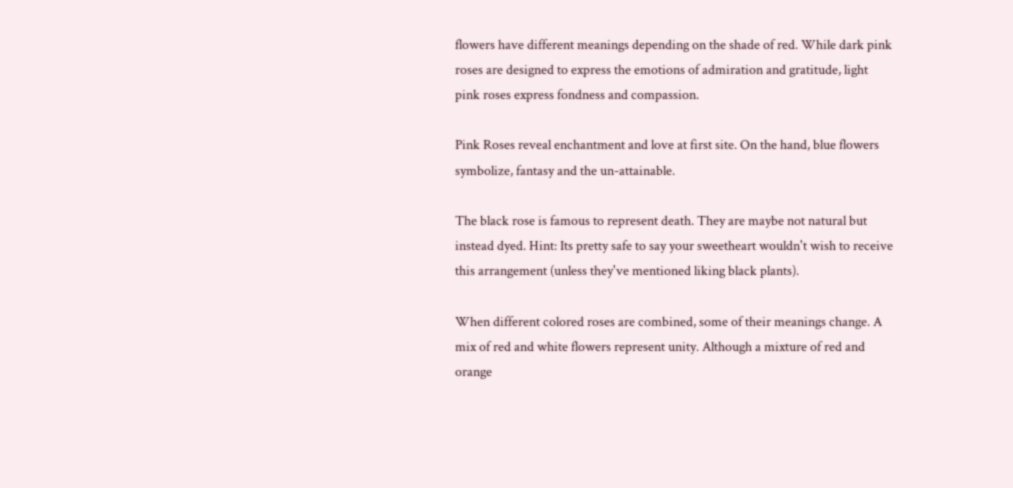flowers have different meanings depending on the shade of red. While dark pink roses are designed to express the emotions of admiration and gratitude, light pink roses express fondness and compassion.

Pink Roses reveal enchantment and love at first site. On the hand, blue flowers symbolize, fantasy and the un-attainable.

The black rose is famous to represent death. They are maybe not natural but instead dyed. Hint: Its pretty safe to say your sweetheart wouldn't wish to receive this arrangement (unless they've mentioned liking black plants).

When different colored roses are combined, some of their meanings change. A mix of red and white flowers represent unity. Although a mixture of red and orange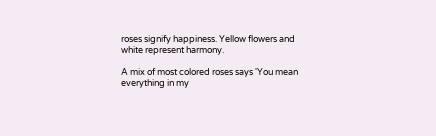roses signify happiness. Yellow flowers and white represent harmony.

A mix of most colored roses says 'You mean everything in my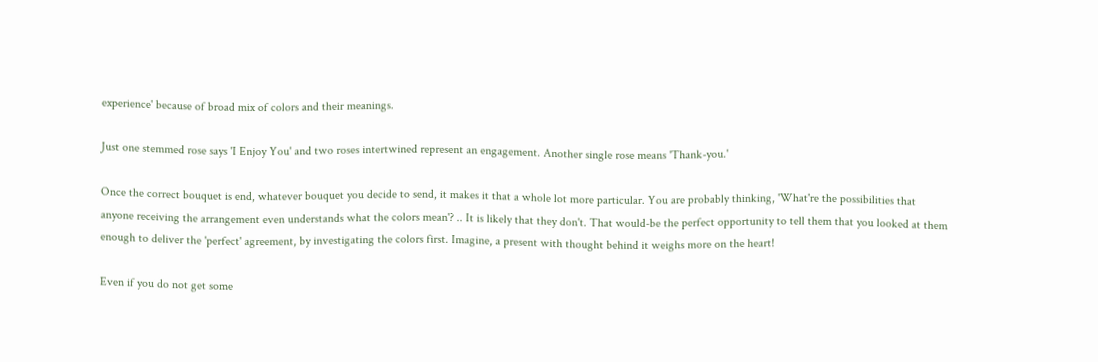experience' because of broad mix of colors and their meanings.

Just one stemmed rose says 'I Enjoy You' and two roses intertwined represent an engagement. Another single rose means 'Thank-you.'

Once the correct bouquet is end, whatever bouquet you decide to send, it makes it that a whole lot more particular. You are probably thinking, 'What're the possibilities that anyone receiving the arrangement even understands what the colors mean'? .. It is likely that they don't. That would-be the perfect opportunity to tell them that you looked at them enough to deliver the 'perfect' agreement, by investigating the colors first. Imagine, a present with thought behind it weighs more on the heart!

Even if you do not get some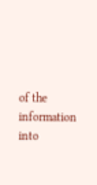of the information into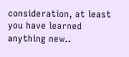consideration, at least you have learned anything new..